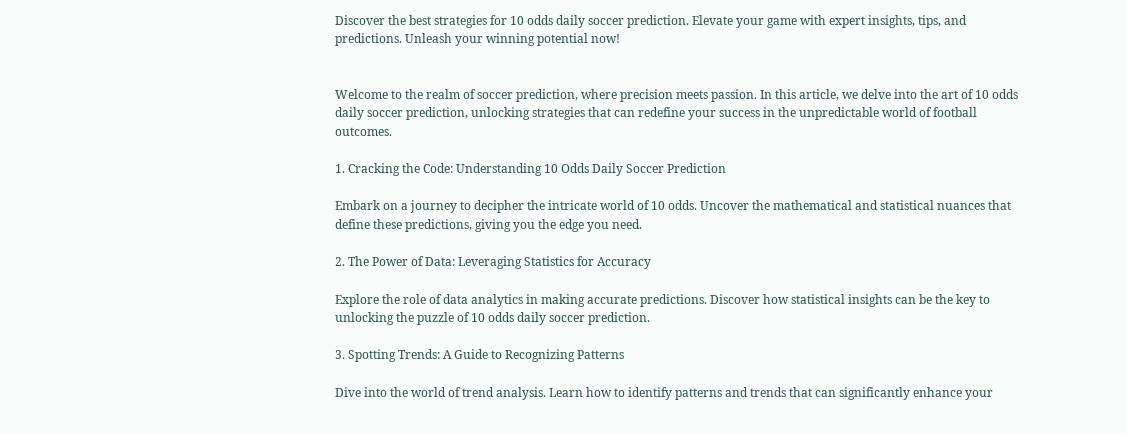Discover the best strategies for 10 odds daily soccer prediction. Elevate your game with expert insights, tips, and predictions. Unleash your winning potential now!


Welcome to the realm of soccer prediction, where precision meets passion. In this article, we delve into the art of 10 odds daily soccer prediction, unlocking strategies that can redefine your success in the unpredictable world of football outcomes.

1. Cracking the Code: Understanding 10 Odds Daily Soccer Prediction

Embark on a journey to decipher the intricate world of 10 odds. Uncover the mathematical and statistical nuances that define these predictions, giving you the edge you need.

2. The Power of Data: Leveraging Statistics for Accuracy

Explore the role of data analytics in making accurate predictions. Discover how statistical insights can be the key to unlocking the puzzle of 10 odds daily soccer prediction.

3. Spotting Trends: A Guide to Recognizing Patterns

Dive into the world of trend analysis. Learn how to identify patterns and trends that can significantly enhance your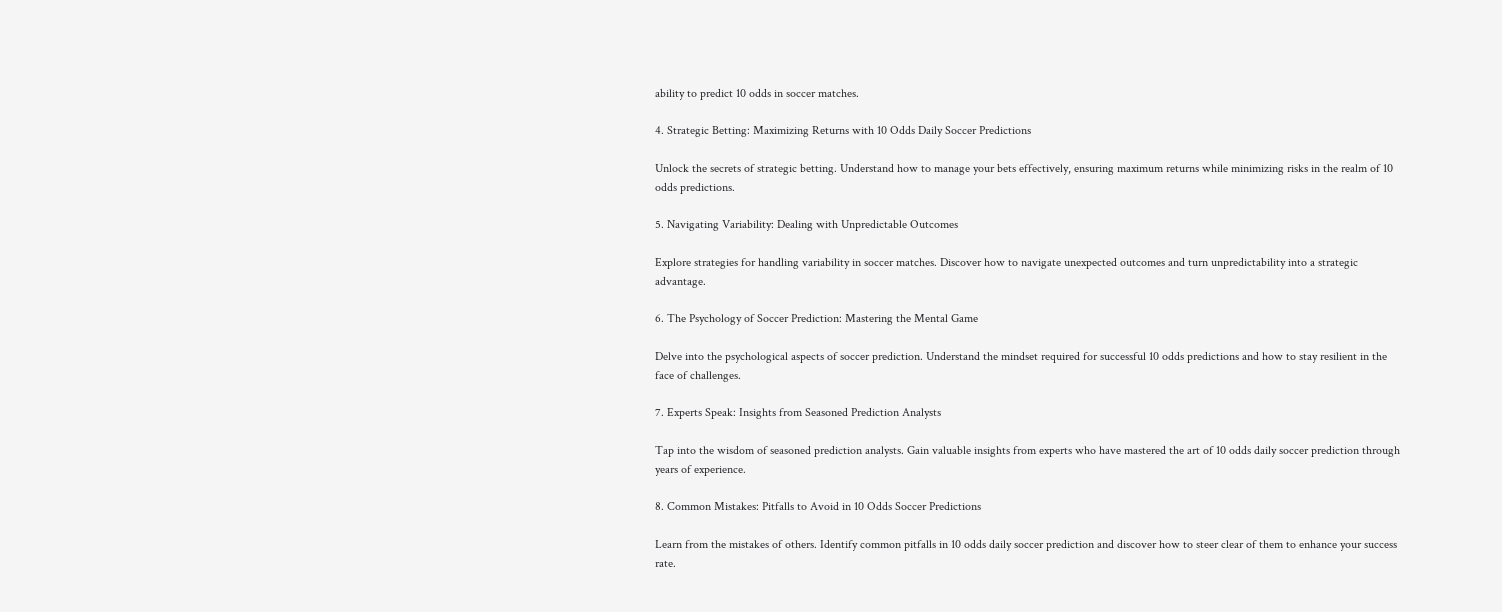ability to predict 10 odds in soccer matches.

4. Strategic Betting: Maximizing Returns with 10 Odds Daily Soccer Predictions

Unlock the secrets of strategic betting. Understand how to manage your bets effectively, ensuring maximum returns while minimizing risks in the realm of 10 odds predictions.

5. Navigating Variability: Dealing with Unpredictable Outcomes

Explore strategies for handling variability in soccer matches. Discover how to navigate unexpected outcomes and turn unpredictability into a strategic advantage.

6. The Psychology of Soccer Prediction: Mastering the Mental Game

Delve into the psychological aspects of soccer prediction. Understand the mindset required for successful 10 odds predictions and how to stay resilient in the face of challenges.

7. Experts Speak: Insights from Seasoned Prediction Analysts

Tap into the wisdom of seasoned prediction analysts. Gain valuable insights from experts who have mastered the art of 10 odds daily soccer prediction through years of experience.

8. Common Mistakes: Pitfalls to Avoid in 10 Odds Soccer Predictions

Learn from the mistakes of others. Identify common pitfalls in 10 odds daily soccer prediction and discover how to steer clear of them to enhance your success rate.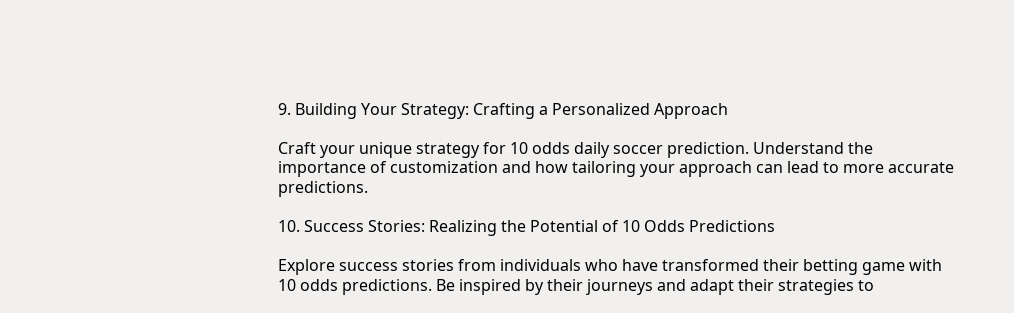9. Building Your Strategy: Crafting a Personalized Approach

Craft your unique strategy for 10 odds daily soccer prediction. Understand the importance of customization and how tailoring your approach can lead to more accurate predictions.

10. Success Stories: Realizing the Potential of 10 Odds Predictions

Explore success stories from individuals who have transformed their betting game with 10 odds predictions. Be inspired by their journeys and adapt their strategies to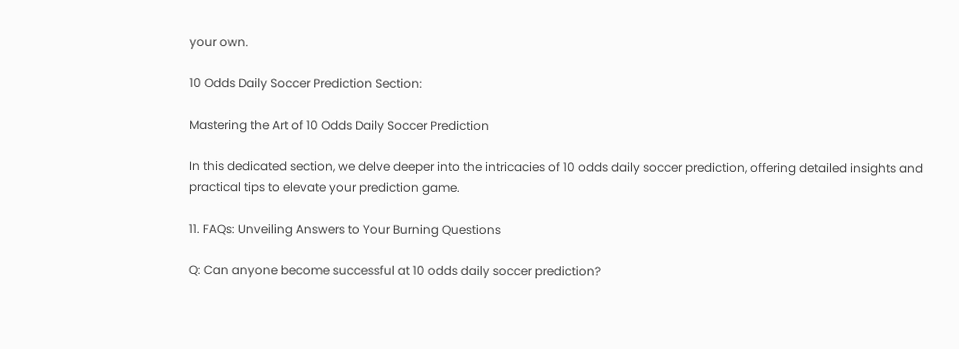your own.

10 Odds Daily Soccer Prediction Section:

Mastering the Art of 10 Odds Daily Soccer Prediction

In this dedicated section, we delve deeper into the intricacies of 10 odds daily soccer prediction, offering detailed insights and practical tips to elevate your prediction game.

11. FAQs: Unveiling Answers to Your Burning Questions

Q: Can anyone become successful at 10 odds daily soccer prediction?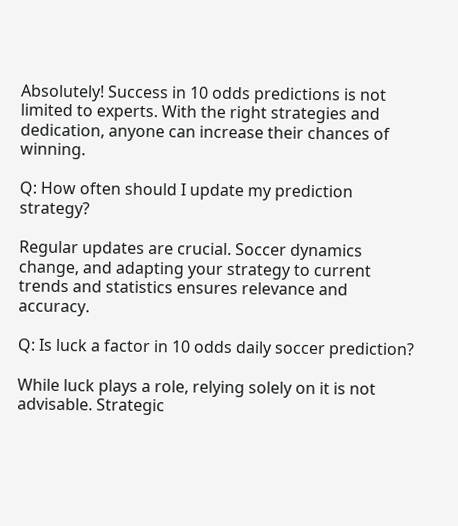Absolutely! Success in 10 odds predictions is not limited to experts. With the right strategies and dedication, anyone can increase their chances of winning.

Q: How often should I update my prediction strategy?

Regular updates are crucial. Soccer dynamics change, and adapting your strategy to current trends and statistics ensures relevance and accuracy.

Q: Is luck a factor in 10 odds daily soccer prediction?

While luck plays a role, relying solely on it is not advisable. Strategic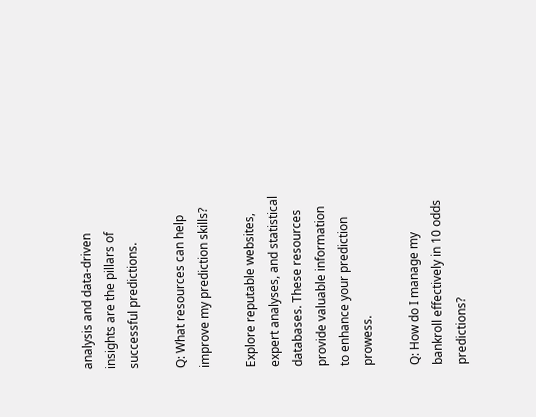analysis and data-driven insights are the pillars of successful predictions.

Q: What resources can help improve my prediction skills?

Explore reputable websites, expert analyses, and statistical databases. These resources provide valuable information to enhance your prediction prowess.

Q: How do I manage my bankroll effectively in 10 odds predictions?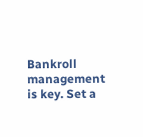Bankroll management is key. Set a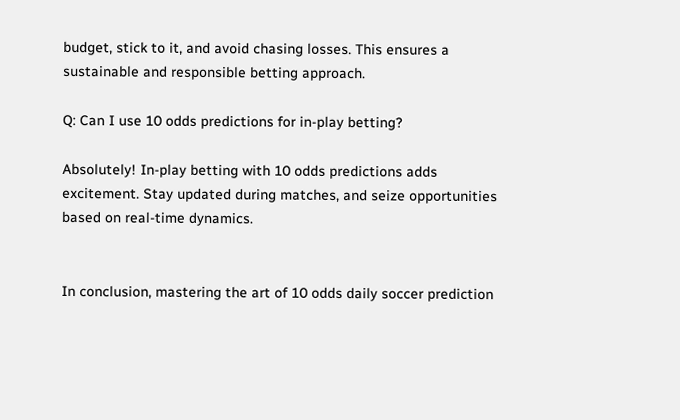budget, stick to it, and avoid chasing losses. This ensures a sustainable and responsible betting approach.

Q: Can I use 10 odds predictions for in-play betting?

Absolutely! In-play betting with 10 odds predictions adds excitement. Stay updated during matches, and seize opportunities based on real-time dynamics.


In conclusion, mastering the art of 10 odds daily soccer prediction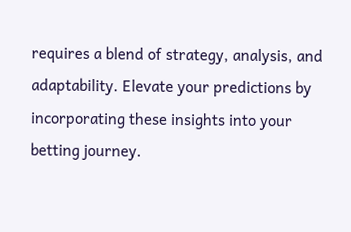requires a blend of strategy, analysis, and adaptability. Elevate your predictions by incorporating these insights into your betting journey.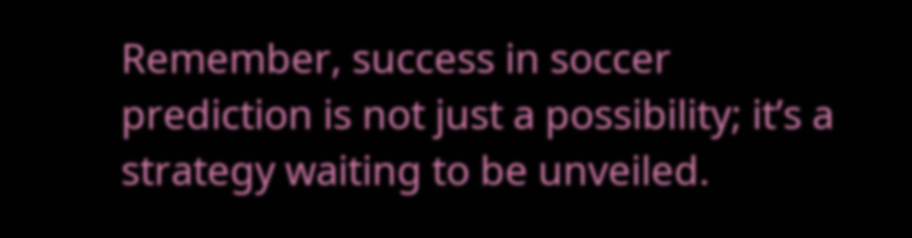Remember, success in soccer prediction is not just a possibility; it’s a strategy waiting to be unveiled.